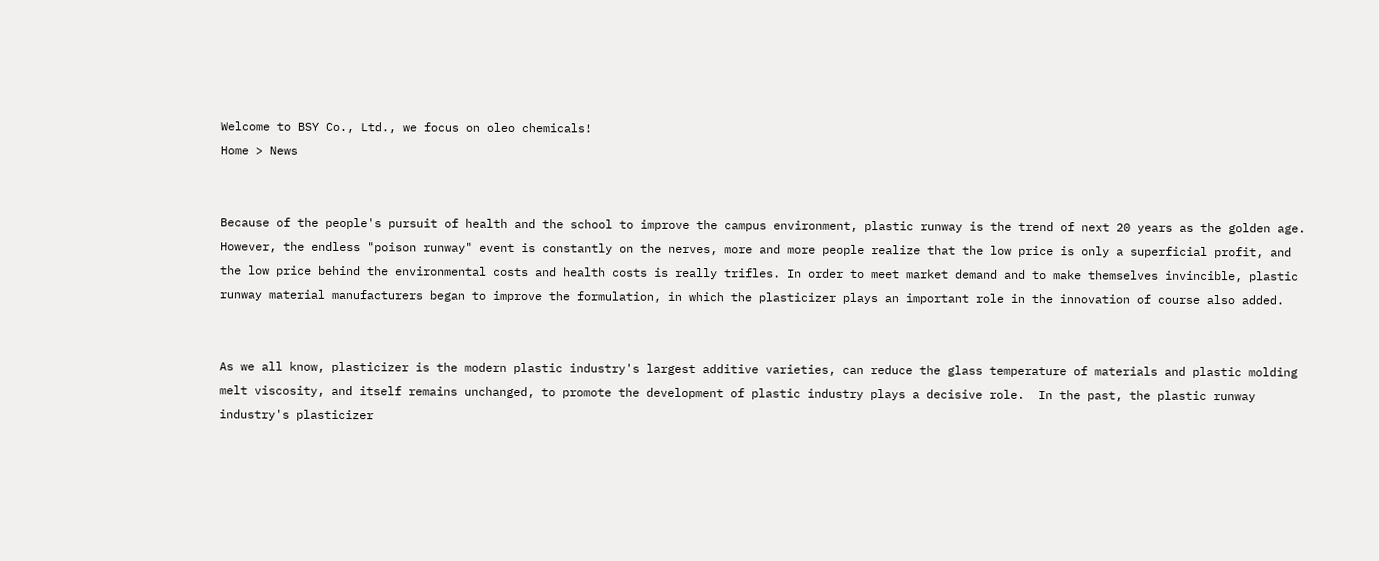Welcome to BSY Co., Ltd., we focus on oleo chemicals!
Home > News


Because of the people's pursuit of health and the school to improve the campus environment, plastic runway is the trend of next 20 years as the golden age. However, the endless "poison runway" event is constantly on the nerves, more and more people realize that the low price is only a superficial profit, and the low price behind the environmental costs and health costs is really trifles. In order to meet market demand and to make themselves invincible, plastic runway material manufacturers began to improve the formulation, in which the plasticizer plays an important role in the innovation of course also added.


As we all know, plasticizer is the modern plastic industry's largest additive varieties, can reduce the glass temperature of materials and plastic molding melt viscosity, and itself remains unchanged, to promote the development of plastic industry plays a decisive role.  In the past, the plastic runway industry's plasticizer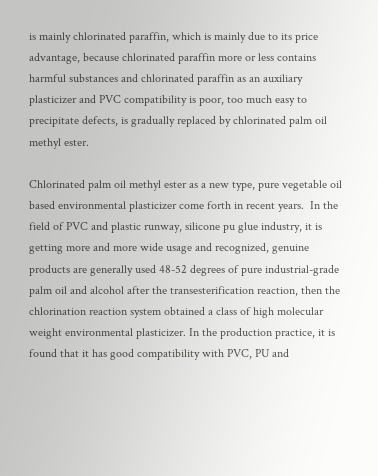is mainly chlorinated paraffin, which is mainly due to its price advantage, because chlorinated paraffin more or less contains harmful substances and chlorinated paraffin as an auxiliary plasticizer and PVC compatibility is poor, too much easy to precipitate defects, is gradually replaced by chlorinated palm oil methyl ester.

Chlorinated palm oil methyl ester as a new type, pure vegetable oil based environmental plasticizer come forth in recent years.  In the field of PVC and plastic runway, silicone pu glue industry, it is getting more and more wide usage and recognized, genuine products are generally used 48-52 degrees of pure industrial-grade palm oil and alcohol after the transesterification reaction, then the chlorination reaction system obtained a class of high molecular weight environmental plasticizer. In the production practice, it is found that it has good compatibility with PVC, PU and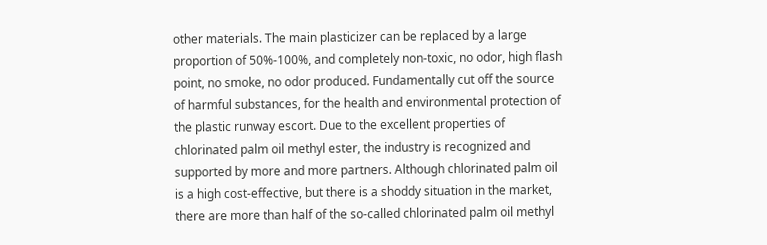other materials. The main plasticizer can be replaced by a large proportion of 50%-100%, and completely non-toxic, no odor, high flash point, no smoke, no odor produced. Fundamentally cut off the source of harmful substances, for the health and environmental protection of the plastic runway escort. Due to the excellent properties of chlorinated palm oil methyl ester, the industry is recognized and supported by more and more partners. Although chlorinated palm oil is a high cost-effective, but there is a shoddy situation in the market, there are more than half of the so-called chlorinated palm oil methyl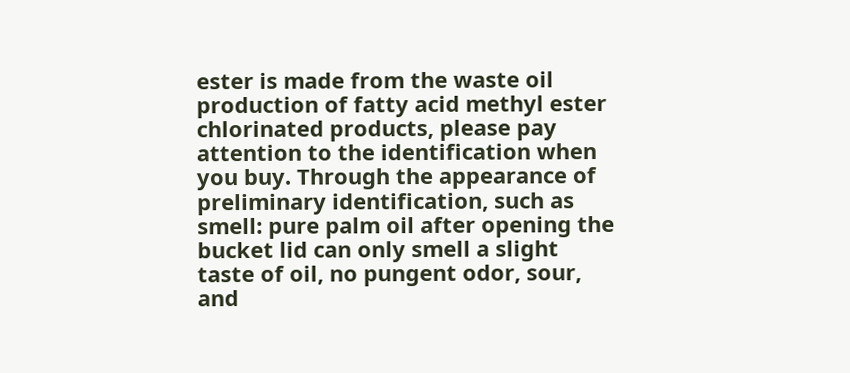ester is made from the waste oil production of fatty acid methyl ester chlorinated products, please pay attention to the identification when you buy. Through the appearance of preliminary identification, such as smell: pure palm oil after opening the bucket lid can only smell a slight taste of oil, no pungent odor, sour, and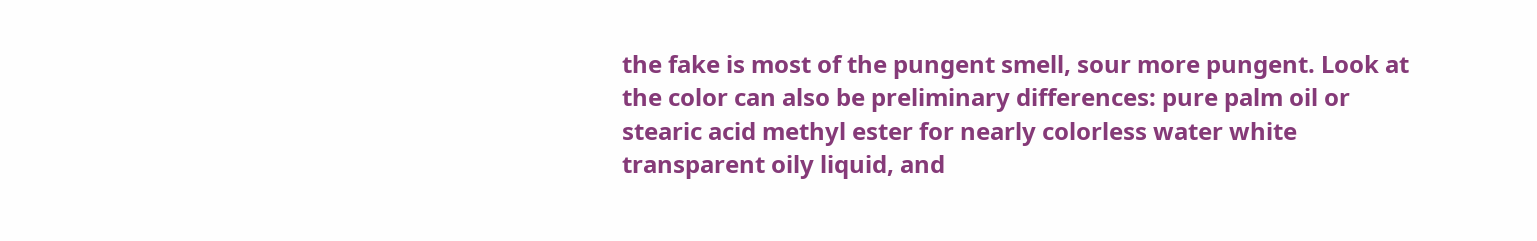the fake is most of the pungent smell, sour more pungent. Look at the color can also be preliminary differences: pure palm oil or stearic acid methyl ester for nearly colorless water white transparent oily liquid, and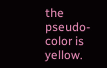the pseudo-color is yellow.